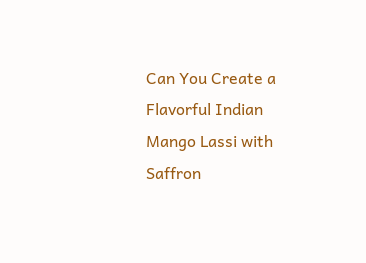Can You Create a Flavorful Indian Mango Lassi with Saffron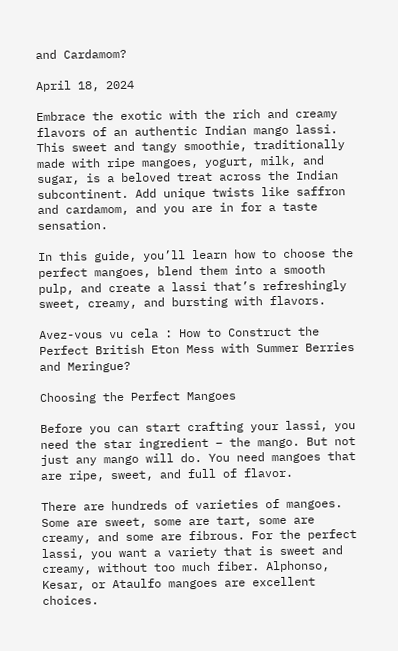and Cardamom?

April 18, 2024

Embrace the exotic with the rich and creamy flavors of an authentic Indian mango lassi. This sweet and tangy smoothie, traditionally made with ripe mangoes, yogurt, milk, and sugar, is a beloved treat across the Indian subcontinent. Add unique twists like saffron and cardamom, and you are in for a taste sensation.

In this guide, you’ll learn how to choose the perfect mangoes, blend them into a smooth pulp, and create a lassi that’s refreshingly sweet, creamy, and bursting with flavors.

Avez-vous vu cela : How to Construct the Perfect British Eton Mess with Summer Berries and Meringue?

Choosing the Perfect Mangoes

Before you can start crafting your lassi, you need the star ingredient – the mango. But not just any mango will do. You need mangoes that are ripe, sweet, and full of flavor.

There are hundreds of varieties of mangoes. Some are sweet, some are tart, some are creamy, and some are fibrous. For the perfect lassi, you want a variety that is sweet and creamy, without too much fiber. Alphonso, Kesar, or Ataulfo mangoes are excellent choices.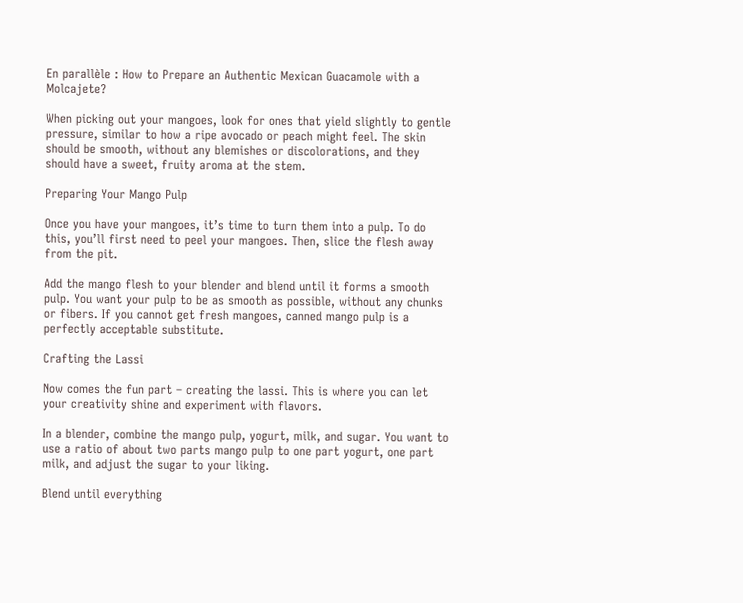En parallèle : How to Prepare an Authentic Mexican Guacamole with a Molcajete?

When picking out your mangoes, look for ones that yield slightly to gentle pressure, similar to how a ripe avocado or peach might feel. The skin should be smooth, without any blemishes or discolorations, and they should have a sweet, fruity aroma at the stem.

Preparing Your Mango Pulp

Once you have your mangoes, it’s time to turn them into a pulp. To do this, you’ll first need to peel your mangoes. Then, slice the flesh away from the pit.

Add the mango flesh to your blender and blend until it forms a smooth pulp. You want your pulp to be as smooth as possible, without any chunks or fibers. If you cannot get fresh mangoes, canned mango pulp is a perfectly acceptable substitute.

Crafting the Lassi

Now comes the fun part – creating the lassi. This is where you can let your creativity shine and experiment with flavors.

In a blender, combine the mango pulp, yogurt, milk, and sugar. You want to use a ratio of about two parts mango pulp to one part yogurt, one part milk, and adjust the sugar to your liking.

Blend until everything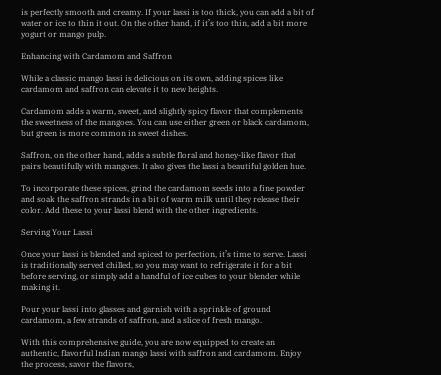is perfectly smooth and creamy. If your lassi is too thick, you can add a bit of water or ice to thin it out. On the other hand, if it’s too thin, add a bit more yogurt or mango pulp.

Enhancing with Cardamom and Saffron

While a classic mango lassi is delicious on its own, adding spices like cardamom and saffron can elevate it to new heights.

Cardamom adds a warm, sweet, and slightly spicy flavor that complements the sweetness of the mangoes. You can use either green or black cardamom, but green is more common in sweet dishes.

Saffron, on the other hand, adds a subtle floral and honey-like flavor that pairs beautifully with mangoes. It also gives the lassi a beautiful golden hue.

To incorporate these spices, grind the cardamom seeds into a fine powder and soak the saffron strands in a bit of warm milk until they release their color. Add these to your lassi blend with the other ingredients.

Serving Your Lassi

Once your lassi is blended and spiced to perfection, it’s time to serve. Lassi is traditionally served chilled, so you may want to refrigerate it for a bit before serving, or simply add a handful of ice cubes to your blender while making it.

Pour your lassi into glasses and garnish with a sprinkle of ground cardamom, a few strands of saffron, and a slice of fresh mango.

With this comprehensive guide, you are now equipped to create an authentic, flavorful Indian mango lassi with saffron and cardamom. Enjoy the process, savor the flavors,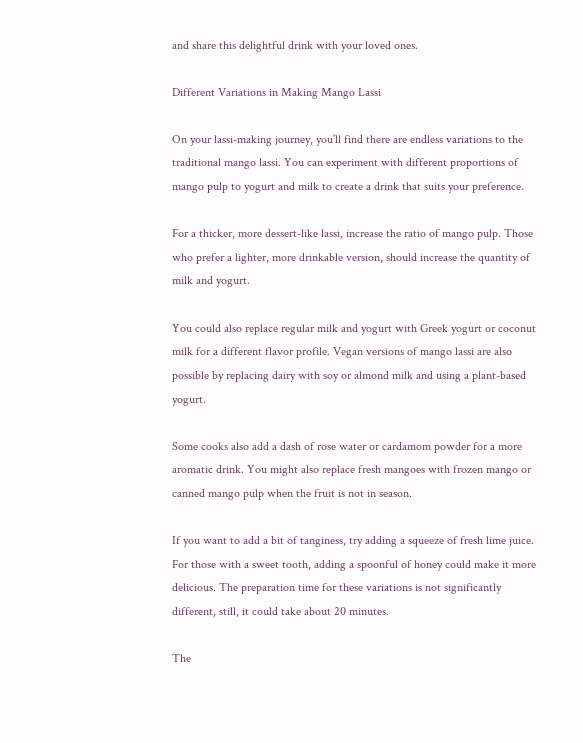and share this delightful drink with your loved ones.

Different Variations in Making Mango Lassi

On your lassi-making journey, you’ll find there are endless variations to the traditional mango lassi. You can experiment with different proportions of mango pulp to yogurt and milk to create a drink that suits your preference.

For a thicker, more dessert-like lassi, increase the ratio of mango pulp. Those who prefer a lighter, more drinkable version, should increase the quantity of milk and yogurt.

You could also replace regular milk and yogurt with Greek yogurt or coconut milk for a different flavor profile. Vegan versions of mango lassi are also possible by replacing dairy with soy or almond milk and using a plant-based yogurt.

Some cooks also add a dash of rose water or cardamom powder for a more aromatic drink. You might also replace fresh mangoes with frozen mango or canned mango pulp when the fruit is not in season.

If you want to add a bit of tanginess, try adding a squeeze of fresh lime juice. For those with a sweet tooth, adding a spoonful of honey could make it more delicious. The preparation time for these variations is not significantly different, still, it could take about 20 minutes.

The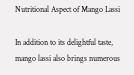Nutritional Aspect of Mango Lassi

In addition to its delightful taste, mango lassi also brings numerous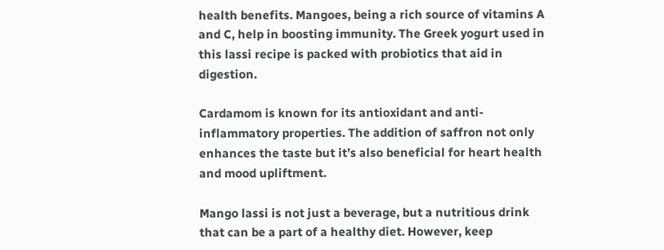health benefits. Mangoes, being a rich source of vitamins A and C, help in boosting immunity. The Greek yogurt used in this lassi recipe is packed with probiotics that aid in digestion.

Cardamom is known for its antioxidant and anti-inflammatory properties. The addition of saffron not only enhances the taste but it’s also beneficial for heart health and mood upliftment.

Mango lassi is not just a beverage, but a nutritious drink that can be a part of a healthy diet. However, keep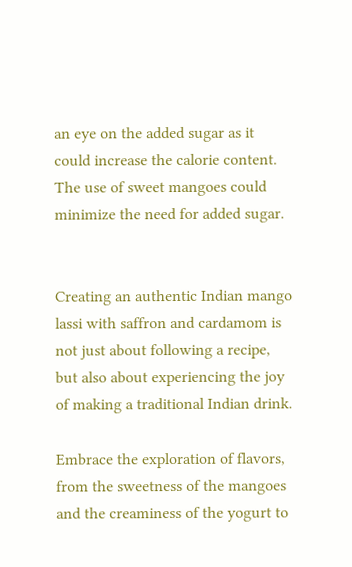an eye on the added sugar as it could increase the calorie content. The use of sweet mangoes could minimize the need for added sugar.


Creating an authentic Indian mango lassi with saffron and cardamom is not just about following a recipe, but also about experiencing the joy of making a traditional Indian drink.

Embrace the exploration of flavors, from the sweetness of the mangoes and the creaminess of the yogurt to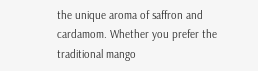the unique aroma of saffron and cardamom. Whether you prefer the traditional mango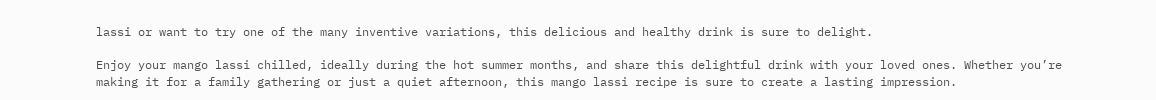lassi or want to try one of the many inventive variations, this delicious and healthy drink is sure to delight.

Enjoy your mango lassi chilled, ideally during the hot summer months, and share this delightful drink with your loved ones. Whether you’re making it for a family gathering or just a quiet afternoon, this mango lassi recipe is sure to create a lasting impression.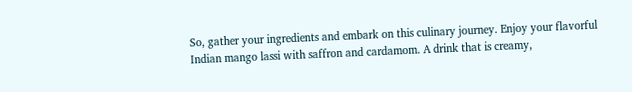So, gather your ingredients and embark on this culinary journey. Enjoy your flavorful Indian mango lassi with saffron and cardamom. A drink that is creamy,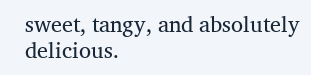sweet, tangy, and absolutely delicious.